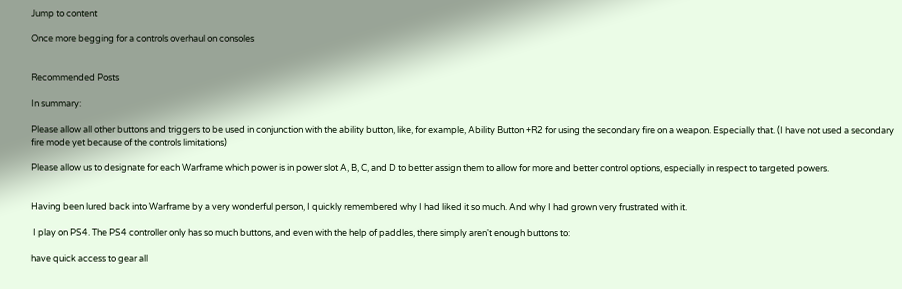Jump to content

Once more begging for a controls overhaul on consoles


Recommended Posts

In summary:

Please allow all other buttons and triggers to be used in conjunction with the ability button, like, for example, Ability Button +R2 for using the secondary fire on a weapon. Especially that. (I have not used a secondary fire mode yet because of the controls limitations)

Please allow us to designate for each Warframe which power is in power slot A, B, C, and D to better assign them to allow for more and better control options, especially in respect to targeted powers.


Having been lured back into Warframe by a very wonderful person, I quickly remembered why I had liked it so much. And why I had grown very frustrated with it.

 I play on PS4. The PS4 controller only has so much buttons, and even with the help of paddles, there simply aren't enough buttons to:

have quick access to gear all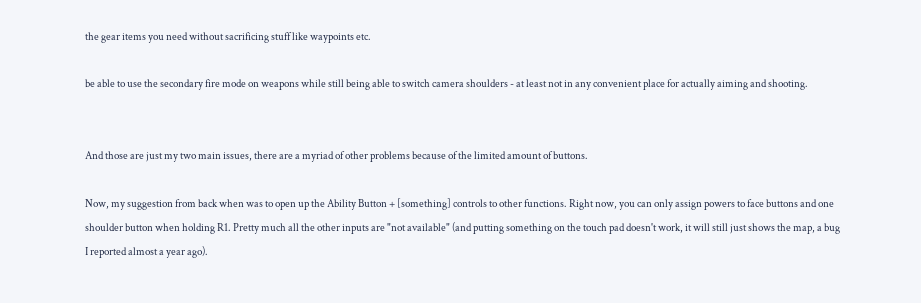the gear items you need without sacrificing stuff like waypoints etc.

be able to use the secondary fire mode on weapons while still being able to switch camera shoulders - at least not in any convenient place for actually aiming and shooting.


And those are just my two main issues, there are a myriad of other problems because of the limited amount of buttons.

Now, my suggestion from back when was to open up the Ability Button + [something] controls to other functions. Right now, you can only assign powers to face buttons and one shoulder button when holding R1. Pretty much all the other inputs are "not available" (and putting something on the touch pad doesn't work, it will still just shows the map, a bug I reported almost a year ago).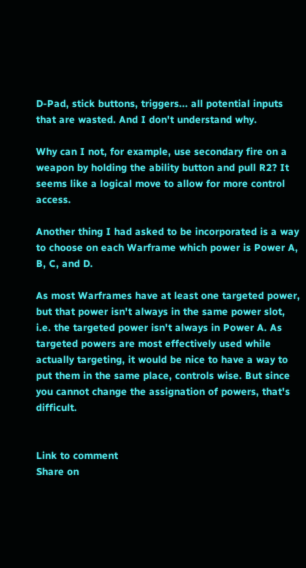D-Pad, stick buttons, triggers... all potential inputs that are wasted. And I don't understand why.

Why can I not, for example, use secondary fire on a weapon by holding the ability button and pull R2? It seems like a logical move to allow for more control access.

Another thing I had asked to be incorporated is a way to choose on each Warframe which power is Power A, B, C, and D.

As most Warframes have at least one targeted power, but that power isn't always in the same power slot, i.e. the targeted power isn't always in Power A. As targeted powers are most effectively used while actually targeting, it would be nice to have a way to put them in the same place, controls wise. But since you cannot change the assignation of powers, that's difficult.


Link to comment
Share on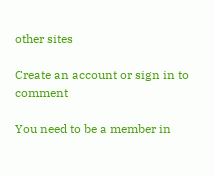other sites

Create an account or sign in to comment

You need to be a member in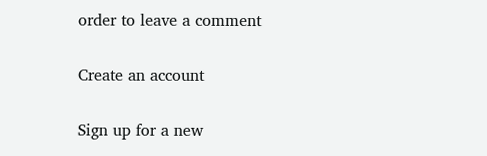order to leave a comment

Create an account

Sign up for a new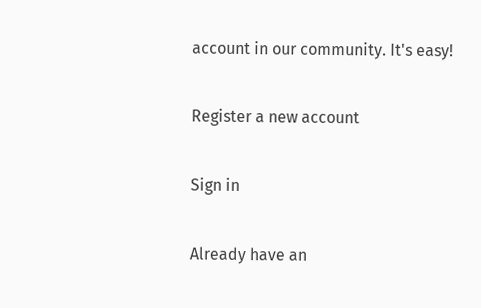account in our community. It's easy!

Register a new account

Sign in

Already have an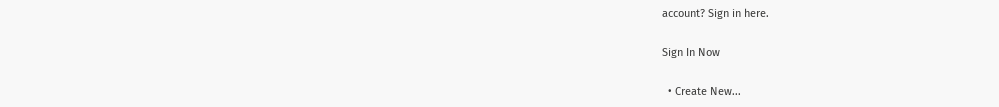account? Sign in here.

Sign In Now

  • Create New...